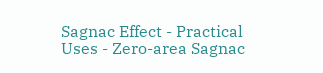Sagnac Effect - Practical Uses - Zero-area Sagnac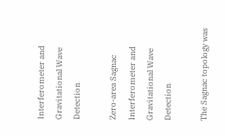Interferometer and Gravitational Wave Detection

Zero-area Sagnac Interferometer and Gravitational Wave Detection

The Sagnac topology was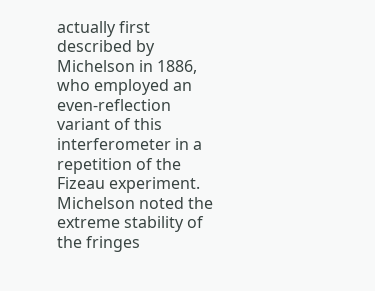actually first described by Michelson in 1886, who employed an even-reflection variant of this interferometer in a repetition of the Fizeau experiment. Michelson noted the extreme stability of the fringes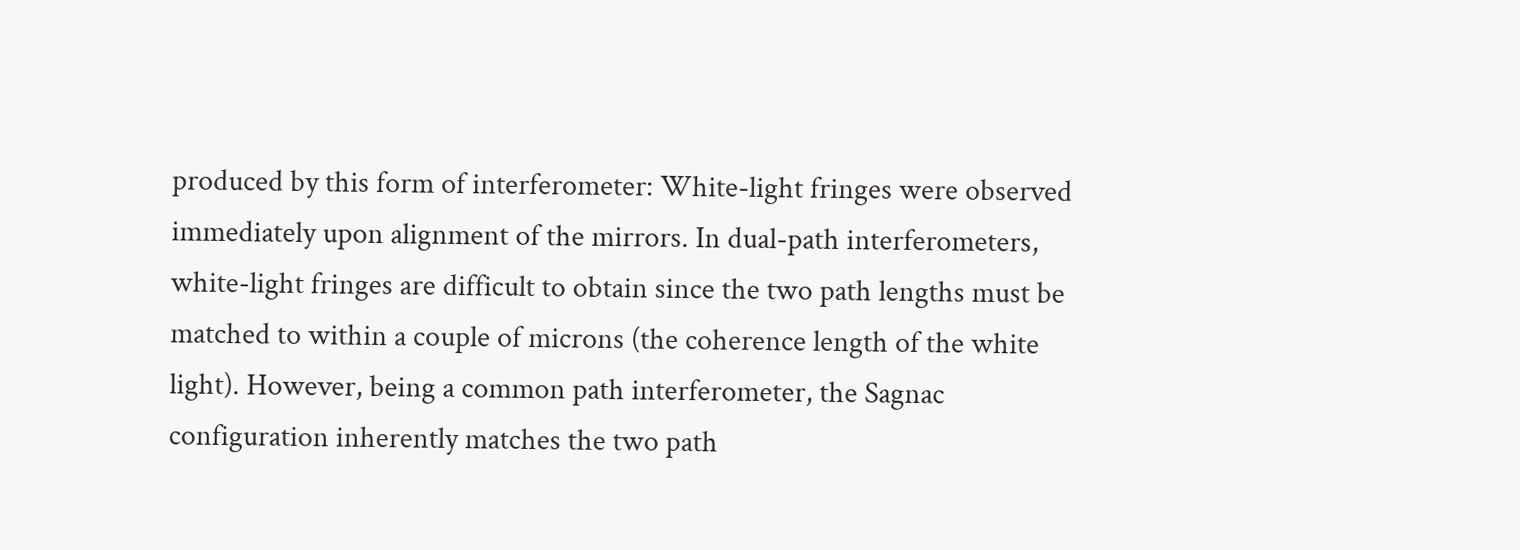produced by this form of interferometer: White-light fringes were observed immediately upon alignment of the mirrors. In dual-path interferometers, white-light fringes are difficult to obtain since the two path lengths must be matched to within a couple of microns (the coherence length of the white light). However, being a common path interferometer, the Sagnac configuration inherently matches the two path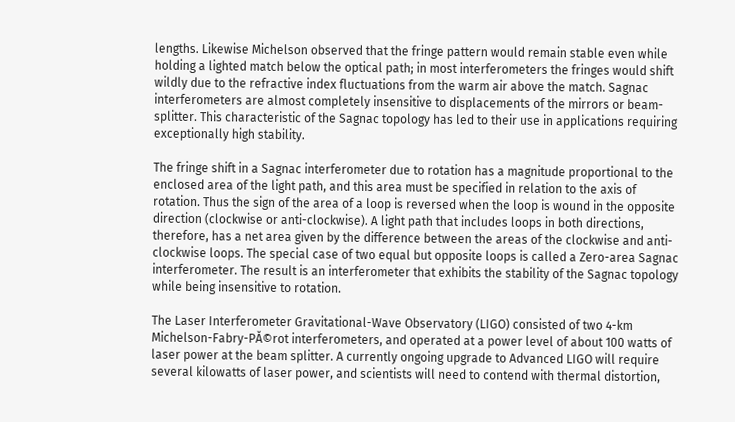lengths. Likewise Michelson observed that the fringe pattern would remain stable even while holding a lighted match below the optical path; in most interferometers the fringes would shift wildly due to the refractive index fluctuations from the warm air above the match. Sagnac interferometers are almost completely insensitive to displacements of the mirrors or beam-splitter. This characteristic of the Sagnac topology has led to their use in applications requiring exceptionally high stability.

The fringe shift in a Sagnac interferometer due to rotation has a magnitude proportional to the enclosed area of the light path, and this area must be specified in relation to the axis of rotation. Thus the sign of the area of a loop is reversed when the loop is wound in the opposite direction (clockwise or anti-clockwise). A light path that includes loops in both directions, therefore, has a net area given by the difference between the areas of the clockwise and anti-clockwise loops. The special case of two equal but opposite loops is called a Zero-area Sagnac interferometer. The result is an interferometer that exhibits the stability of the Sagnac topology while being insensitive to rotation.

The Laser Interferometer Gravitational-Wave Observatory (LIGO) consisted of two 4-km Michelson-Fabry-PĂ©rot interferometers, and operated at a power level of about 100 watts of laser power at the beam splitter. A currently ongoing upgrade to Advanced LIGO will require several kilowatts of laser power, and scientists will need to contend with thermal distortion,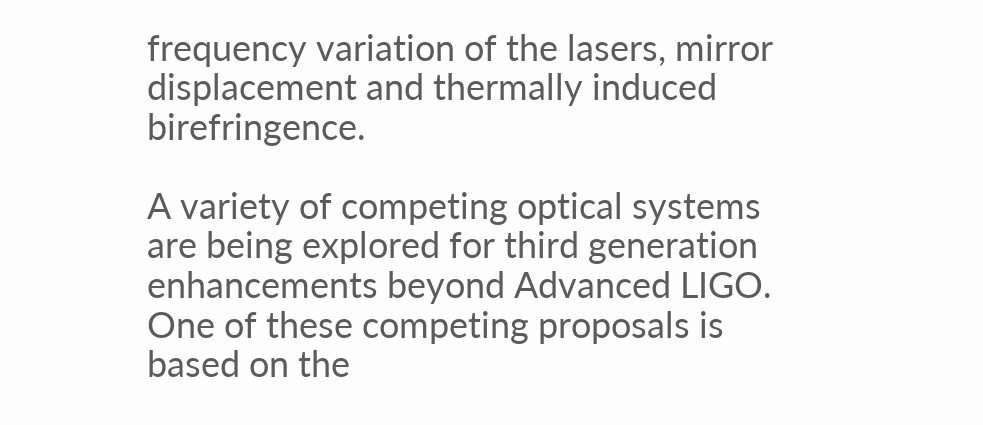frequency variation of the lasers, mirror displacement and thermally induced birefringence.

A variety of competing optical systems are being explored for third generation enhancements beyond Advanced LIGO. One of these competing proposals is based on the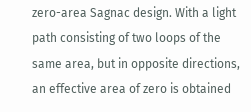zero-area Sagnac design. With a light path consisting of two loops of the same area, but in opposite directions, an effective area of zero is obtained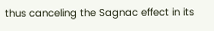thus canceling the Sagnac effect in its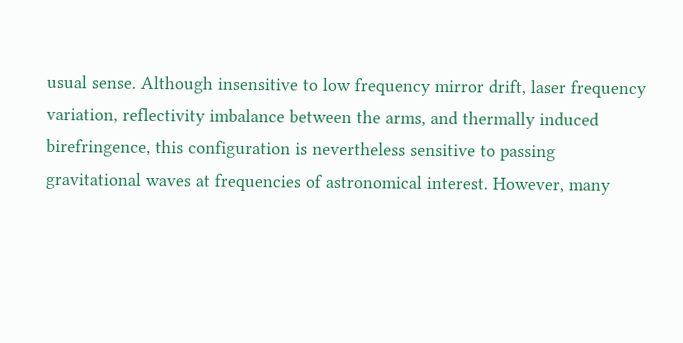usual sense. Although insensitive to low frequency mirror drift, laser frequency variation, reflectivity imbalance between the arms, and thermally induced birefringence, this configuration is nevertheless sensitive to passing gravitational waves at frequencies of astronomical interest. However, many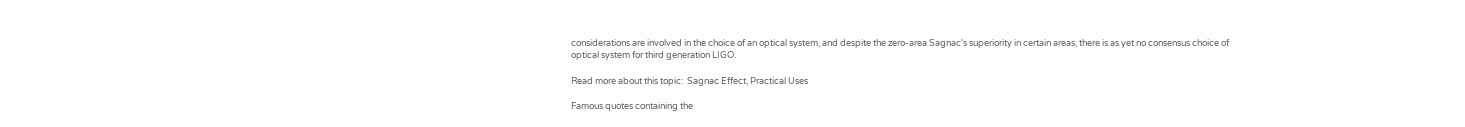considerations are involved in the choice of an optical system, and despite the zero-area Sagnac's superiority in certain areas, there is as yet no consensus choice of optical system for third generation LIGO.

Read more about this topic:  Sagnac Effect, Practical Uses

Famous quotes containing the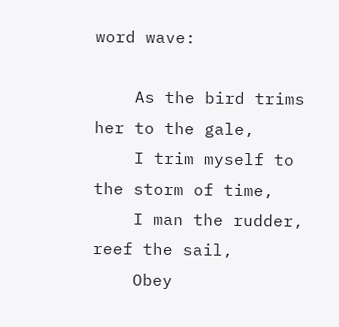word wave:

    As the bird trims her to the gale,
    I trim myself to the storm of time,
    I man the rudder, reef the sail,
    Obey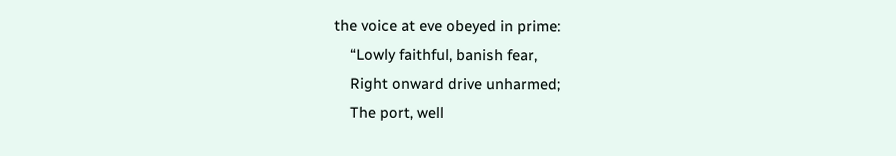the voice at eve obeyed in prime:
    “Lowly faithful, banish fear,
    Right onward drive unharmed;
    The port, well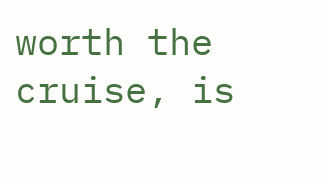worth the cruise, is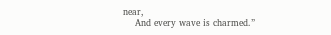near,
    And every wave is charmed.”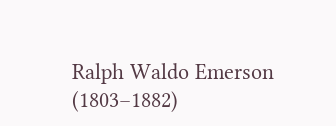Ralph Waldo Emerson (1803–1882)